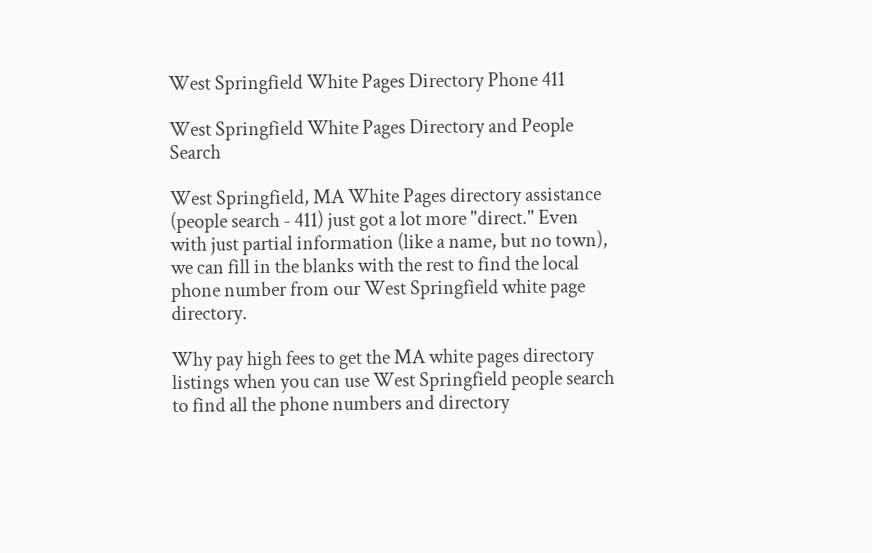West Springfield White Pages Directory Phone 411

West Springfield White Pages Directory and People Search

West Springfield, MA White Pages directory assistance (people search - 411) just got a lot more "direct." Even with just partial information (like a name, but no town), we can fill in the blanks with the rest to find the local phone number from our West Springfield white page directory.

Why pay high fees to get the MA white pages directory listings when you can use West Springfield people search to find all the phone numbers and directory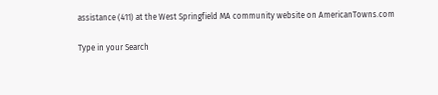assistance (411) at the West Springfield MA community website on AmericanTowns.com

Type in your Search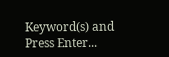Keyword(s) and Press Enter...